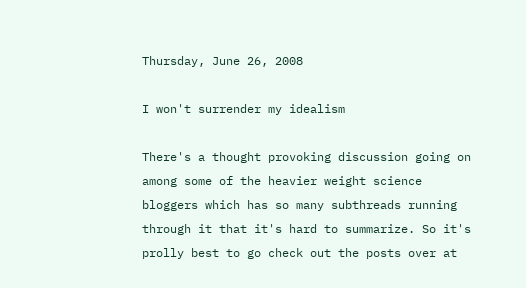Thursday, June 26, 2008

I won't surrender my idealism

There's a thought provoking discussion going on among some of the heavier weight science bloggers which has so many subthreads running through it that it's hard to summarize. So it's prolly best to go check out the posts over at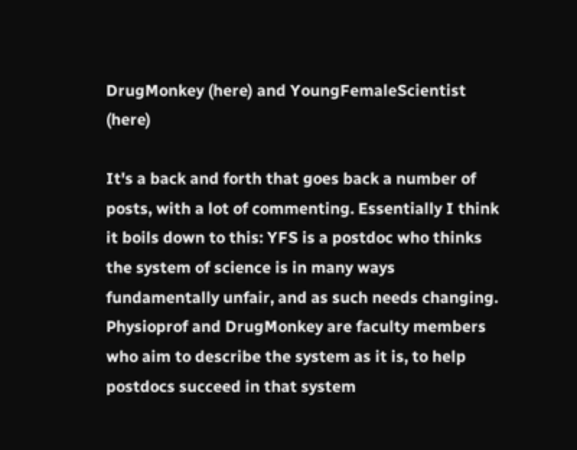DrugMonkey (here) and YoungFemaleScientist (here)

It's a back and forth that goes back a number of posts, with a lot of commenting. Essentially I think it boils down to this: YFS is a postdoc who thinks the system of science is in many ways fundamentally unfair, and as such needs changing. Physioprof and DrugMonkey are faculty members who aim to describe the system as it is, to help postdocs succeed in that system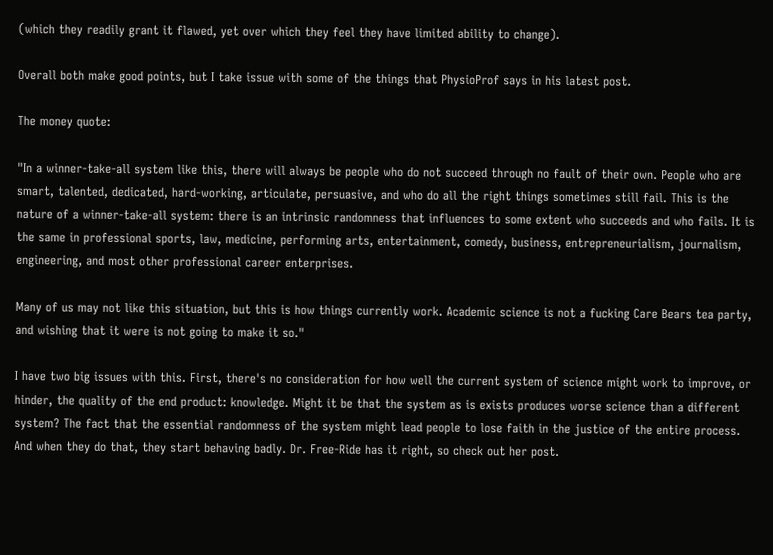(which they readily grant it flawed, yet over which they feel they have limited ability to change).

Overall both make good points, but I take issue with some of the things that PhysioProf says in his latest post.

The money quote:

"In a winner-take-all system like this, there will always be people who do not succeed through no fault of their own. People who are smart, talented, dedicated, hard-working, articulate, persuasive, and who do all the right things sometimes still fail. This is the nature of a winner-take-all system: there is an intrinsic randomness that influences to some extent who succeeds and who fails. It is the same in professional sports, law, medicine, performing arts, entertainment, comedy, business, entrepreneurialism, journalism, engineering, and most other professional career enterprises.

Many of us may not like this situation, but this is how things currently work. Academic science is not a fucking Care Bears tea party, and wishing that it were is not going to make it so."

I have two big issues with this. First, there's no consideration for how well the current system of science might work to improve, or hinder, the quality of the end product: knowledge. Might it be that the system as is exists produces worse science than a different system? The fact that the essential randomness of the system might lead people to lose faith in the justice of the entire process. And when they do that, they start behaving badly. Dr. Free-Ride has it right, so check out her post.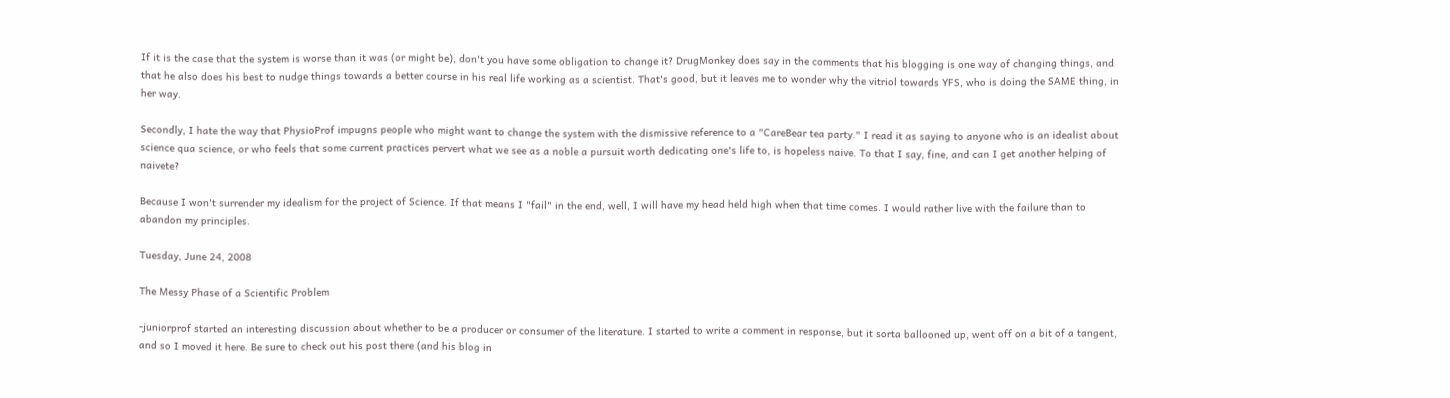If it is the case that the system is worse than it was (or might be), don't you have some obligation to change it? DrugMonkey does say in the comments that his blogging is one way of changing things, and that he also does his best to nudge things towards a better course in his real life working as a scientist. That's good, but it leaves me to wonder why the vitriol towards YFS, who is doing the SAME thing, in her way.

Secondly, I hate the way that PhysioProf impugns people who might want to change the system with the dismissive reference to a "CareBear tea party." I read it as saying to anyone who is an idealist about science qua science, or who feels that some current practices pervert what we see as a noble a pursuit worth dedicating one's life to, is hopeless naive. To that I say, fine, and can I get another helping of naivete?

Because I won't surrender my idealism for the project of Science. If that means I "fail" in the end, well, I will have my head held high when that time comes. I would rather live with the failure than to abandon my principles.

Tuesday, June 24, 2008

The Messy Phase of a Scientific Problem

-juniorprof started an interesting discussion about whether to be a producer or consumer of the literature. I started to write a comment in response, but it sorta ballooned up, went off on a bit of a tangent, and so I moved it here. Be sure to check out his post there (and his blog in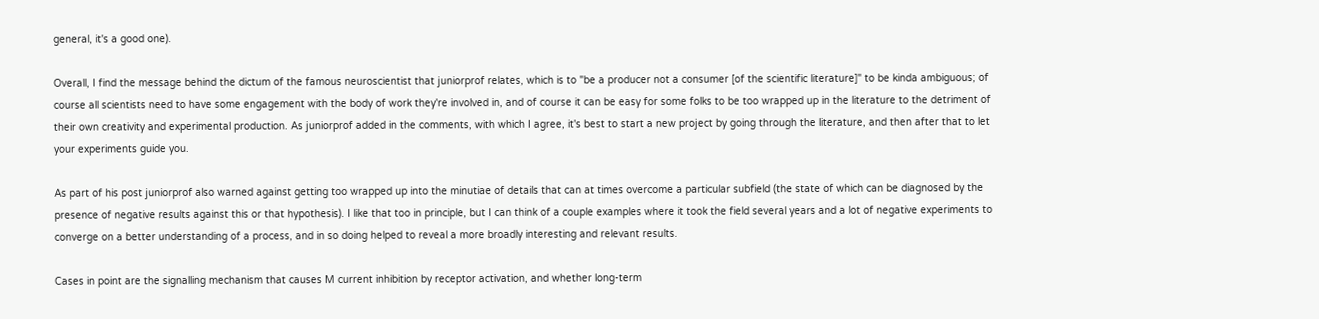general, it's a good one).

Overall, I find the message behind the dictum of the famous neuroscientist that juniorprof relates, which is to "be a producer not a consumer [of the scientific literature]" to be kinda ambiguous; of course all scientists need to have some engagement with the body of work they're involved in, and of course it can be easy for some folks to be too wrapped up in the literature to the detriment of their own creativity and experimental production. As juniorprof added in the comments, with which I agree, it's best to start a new project by going through the literature, and then after that to let your experiments guide you.

As part of his post juniorprof also warned against getting too wrapped up into the minutiae of details that can at times overcome a particular subfield (the state of which can be diagnosed by the presence of negative results against this or that hypothesis). I like that too in principle, but I can think of a couple examples where it took the field several years and a lot of negative experiments to converge on a better understanding of a process, and in so doing helped to reveal a more broadly interesting and relevant results.

Cases in point are the signalling mechanism that causes M current inhibition by receptor activation, and whether long-term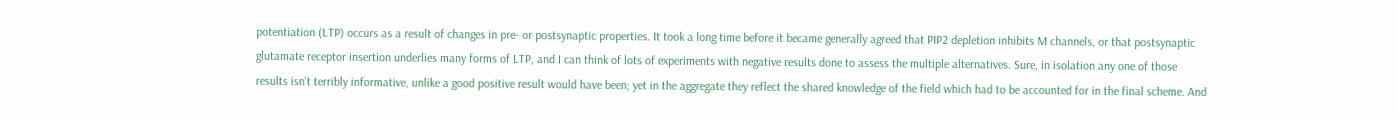potentiation (LTP) occurs as a result of changes in pre- or postsynaptic properties. It took a long time before it became generally agreed that PIP2 depletion inhibits M channels, or that postsynaptic glutamate receptor insertion underlies many forms of LTP, and I can think of lots of experiments with negative results done to assess the multiple alternatives. Sure, in isolation any one of those results isn't terribly informative, unlike a good positive result would have been; yet in the aggregate they reflect the shared knowledge of the field which had to be accounted for in the final scheme. And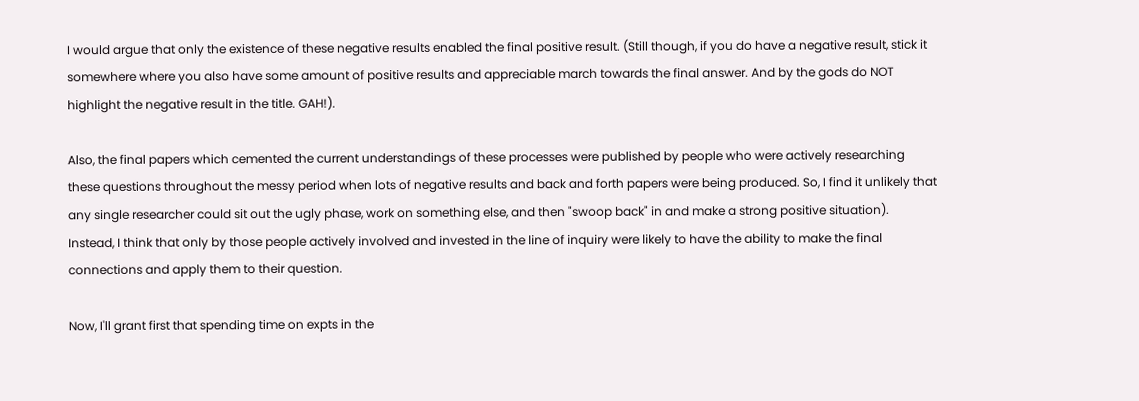I would argue that only the existence of these negative results enabled the final positive result. (Still though, if you do have a negative result, stick it somewhere where you also have some amount of positive results and appreciable march towards the final answer. And by the gods do NOT highlight the negative result in the title. GAH!).

Also, the final papers which cemented the current understandings of these processes were published by people who were actively researching these questions throughout the messy period when lots of negative results and back and forth papers were being produced. So, I find it unlikely that any single researcher could sit out the ugly phase, work on something else, and then "swoop back" in and make a strong positive situation). Instead, I think that only by those people actively involved and invested in the line of inquiry were likely to have the ability to make the final connections and apply them to their question.

Now, I'll grant first that spending time on expts in the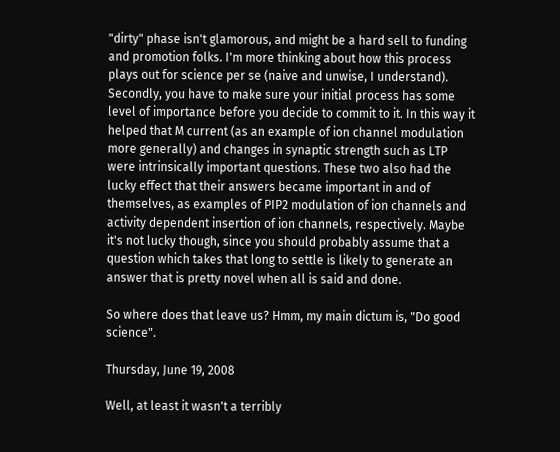"dirty" phase isn't glamorous, and might be a hard sell to funding and promotion folks. I'm more thinking about how this process plays out for science per se (naive and unwise, I understand). Secondly, you have to make sure your initial process has some level of importance before you decide to commit to it. In this way it helped that M current (as an example of ion channel modulation more generally) and changes in synaptic strength such as LTP were intrinsically important questions. These two also had the lucky effect that their answers became important in and of themselves, as examples of PIP2 modulation of ion channels and activity dependent insertion of ion channels, respectively. Maybe it's not lucky though, since you should probably assume that a question which takes that long to settle is likely to generate an answer that is pretty novel when all is said and done.

So where does that leave us? Hmm, my main dictum is, "Do good science".

Thursday, June 19, 2008

Well, at least it wasn't a terribly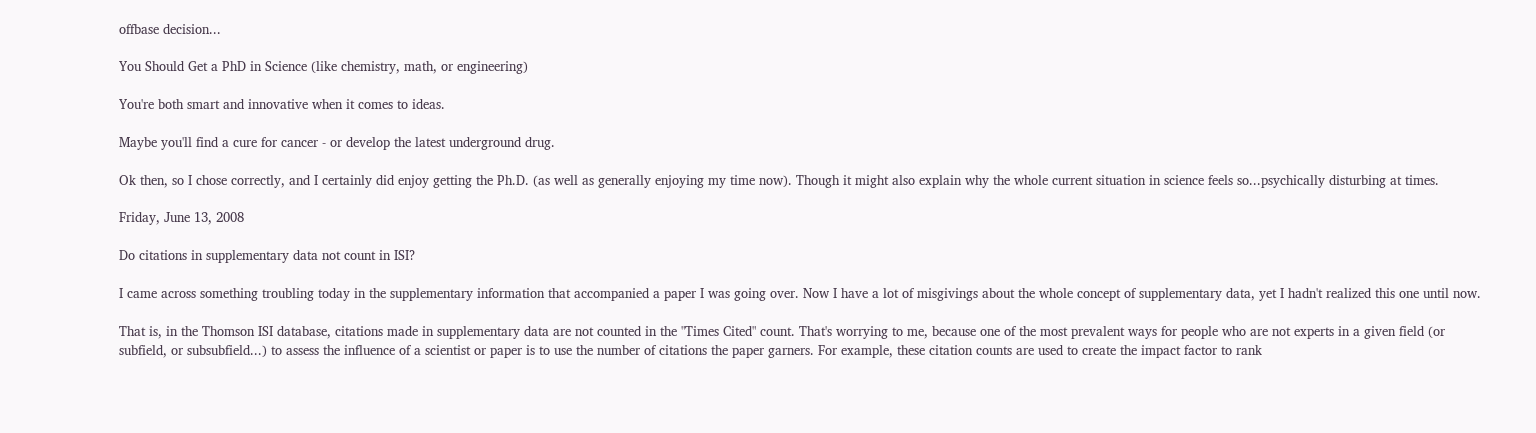offbase decision...

You Should Get a PhD in Science (like chemistry, math, or engineering)

You're both smart and innovative when it comes to ideas.

Maybe you'll find a cure for cancer - or develop the latest underground drug.

Ok then, so I chose correctly, and I certainly did enjoy getting the Ph.D. (as well as generally enjoying my time now). Though it might also explain why the whole current situation in science feels so...psychically disturbing at times.

Friday, June 13, 2008

Do citations in supplementary data not count in ISI?

I came across something troubling today in the supplementary information that accompanied a paper I was going over. Now I have a lot of misgivings about the whole concept of supplementary data, yet I hadn't realized this one until now.

That is, in the Thomson ISI database, citations made in supplementary data are not counted in the "Times Cited" count. That's worrying to me, because one of the most prevalent ways for people who are not experts in a given field (or subfield, or subsubfield...) to assess the influence of a scientist or paper is to use the number of citations the paper garners. For example, these citation counts are used to create the impact factor to rank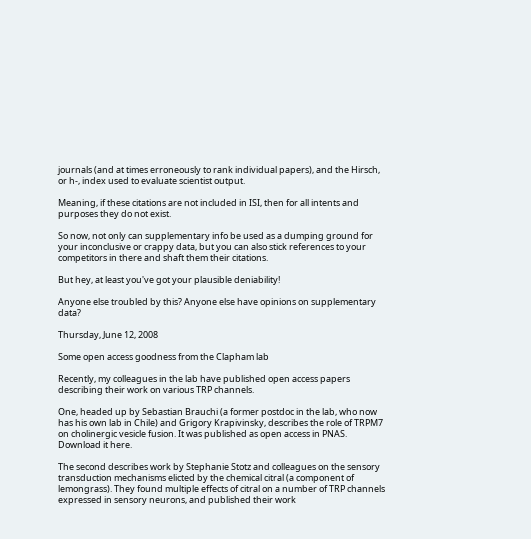journals (and at times erroneously to rank individual papers), and the Hirsch, or h-, index used to evaluate scientist output.

Meaning, if these citations are not included in ISI, then for all intents and purposes they do not exist.

So now, not only can supplementary info be used as a dumping ground for your inconclusive or crappy data, but you can also stick references to your competitors in there and shaft them their citations.

But hey, at least you've got your plausible deniability!

Anyone else troubled by this? Anyone else have opinions on supplementary data?

Thursday, June 12, 2008

Some open access goodness from the Clapham lab

Recently, my colleagues in the lab have published open access papers describing their work on various TRP channels.

One, headed up by Sebastian Brauchi (a former postdoc in the lab, who now has his own lab in Chile) and Grigory Krapivinsky, describes the role of TRPM7 on cholinergic vesicle fusion. It was published as open access in PNAS. Download it here.

The second describes work by Stephanie Stotz and colleagues on the sensory transduction mechanisms elicted by the chemical citral (a component of lemongrass). They found multiple effects of citral on a number of TRP channels expressed in sensory neurons, and published their work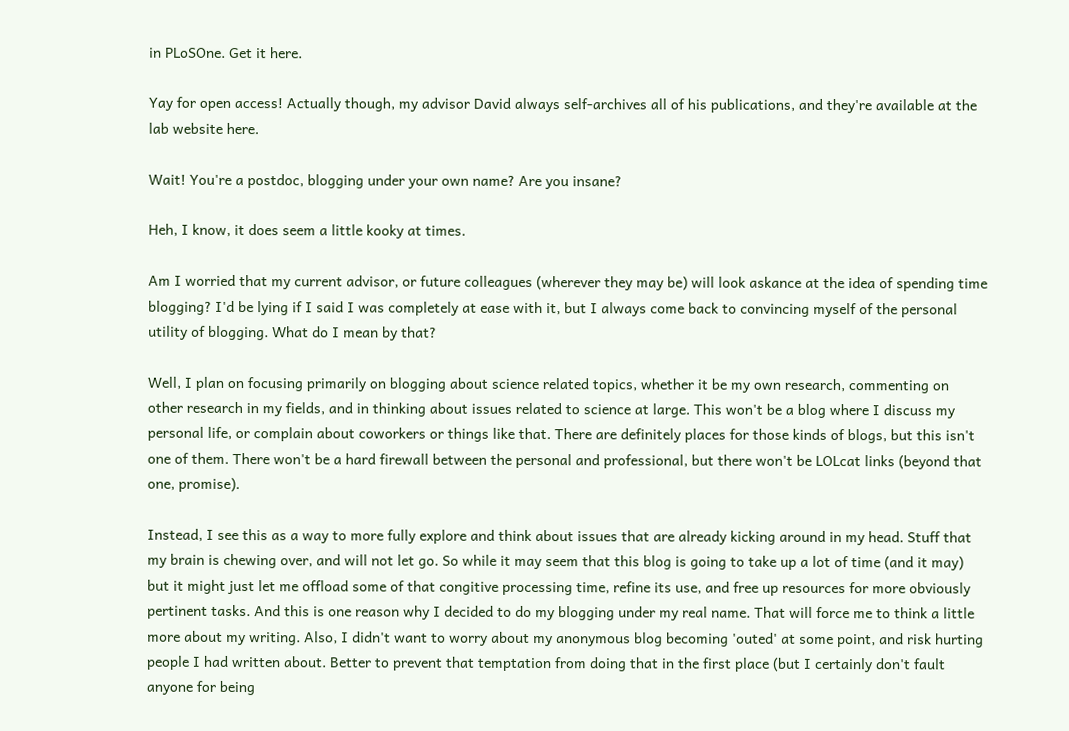in PLoSOne. Get it here.

Yay for open access! Actually though, my advisor David always self-archives all of his publications, and they're available at the lab website here.

Wait! You're a postdoc, blogging under your own name? Are you insane?

Heh, I know, it does seem a little kooky at times.

Am I worried that my current advisor, or future colleagues (wherever they may be) will look askance at the idea of spending time blogging? I'd be lying if I said I was completely at ease with it, but I always come back to convincing myself of the personal utility of blogging. What do I mean by that?

Well, I plan on focusing primarily on blogging about science related topics, whether it be my own research, commenting on other research in my fields, and in thinking about issues related to science at large. This won't be a blog where I discuss my personal life, or complain about coworkers or things like that. There are definitely places for those kinds of blogs, but this isn't one of them. There won't be a hard firewall between the personal and professional, but there won't be LOLcat links (beyond that one, promise).

Instead, I see this as a way to more fully explore and think about issues that are already kicking around in my head. Stuff that my brain is chewing over, and will not let go. So while it may seem that this blog is going to take up a lot of time (and it may) but it might just let me offload some of that congitive processing time, refine its use, and free up resources for more obviously pertinent tasks. And this is one reason why I decided to do my blogging under my real name. That will force me to think a little more about my writing. Also, I didn't want to worry about my anonymous blog becoming 'outed' at some point, and risk hurting people I had written about. Better to prevent that temptation from doing that in the first place (but I certainly don't fault anyone for being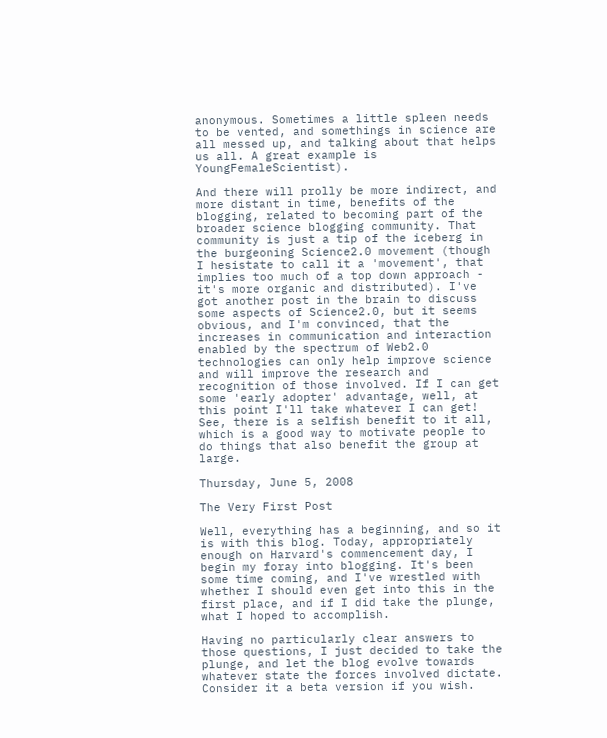anonymous. Sometimes a little spleen needs to be vented, and somethings in science are all messed up, and talking about that helps us all. A great example is YoungFemaleScientist).

And there will prolly be more indirect, and more distant in time, benefits of the blogging, related to becoming part of the broader science blogging community. That community is just a tip of the iceberg in the burgeoning Science2.0 movement (though I hesistate to call it a 'movement', that implies too much of a top down approach - it's more organic and distributed). I've got another post in the brain to discuss some aspects of Science2.0, but it seems obvious, and I'm convinced, that the increases in communication and interaction enabled by the spectrum of Web2.0 technologies can only help improve science and will improve the research and recognition of those involved. If I can get some 'early adopter' advantage, well, at this point I'll take whatever I can get! See, there is a selfish benefit to it all, which is a good way to motivate people to do things that also benefit the group at large.

Thursday, June 5, 2008

The Very First Post

Well, everything has a beginning, and so it is with this blog. Today, appropriately enough on Harvard's commencement day, I begin my foray into blogging. It's been some time coming, and I've wrestled with whether I should even get into this in the first place, and if I did take the plunge, what I hoped to accomplish.

Having no particularly clear answers to those questions, I just decided to take the plunge, and let the blog evolve towards whatever state the forces involved dictate. Consider it a beta version if you wish.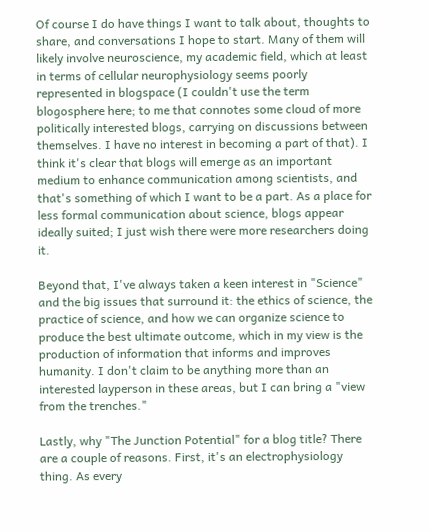Of course I do have things I want to talk about, thoughts to share, and conversations I hope to start. Many of them will likely involve neuroscience, my academic field, which at least in terms of cellular neurophysiology seems poorly represented in blogspace (I couldn't use the term blogosphere here; to me that connotes some cloud of more politically interested blogs, carrying on discussions between themselves. I have no interest in becoming a part of that). I think it's clear that blogs will emerge as an important medium to enhance communication among scientists, and that's something of which I want to be a part. As a place for less formal communication about science, blogs appear ideally suited; I just wish there were more researchers doing it.

Beyond that, I've always taken a keen interest in "Science" and the big issues that surround it: the ethics of science, the practice of science, and how we can organize science to produce the best ultimate outcome, which in my view is the production of information that informs and improves humanity. I don't claim to be anything more than an interested layperson in these areas, but I can bring a "view from the trenches."

Lastly, why "The Junction Potential" for a blog title? There are a couple of reasons. First, it's an electrophysiology thing. As every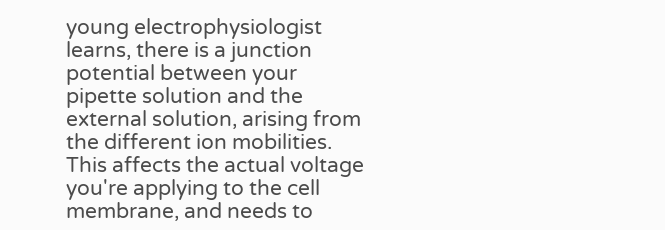young electrophysiologist learns, there is a junction potential between your pipette solution and the external solution, arising from the different ion mobilities. This affects the actual voltage you're applying to the cell membrane, and needs to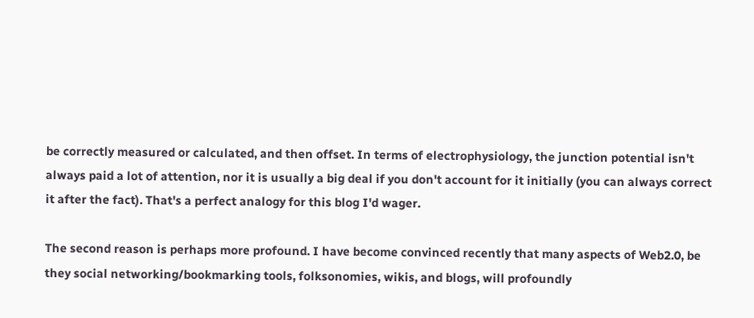be correctly measured or calculated, and then offset. In terms of electrophysiology, the junction potential isn't always paid a lot of attention, nor it is usually a big deal if you don't account for it initially (you can always correct it after the fact). That's a perfect analogy for this blog I'd wager.

The second reason is perhaps more profound. I have become convinced recently that many aspects of Web2.0, be they social networking/bookmarking tools, folksonomies, wikis, and blogs, will profoundly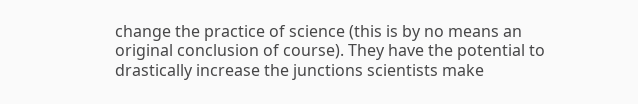change the practice of science (this is by no means an original conclusion of course). They have the potential to drastically increase the junctions scientists make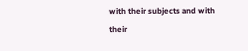with their subjects and with their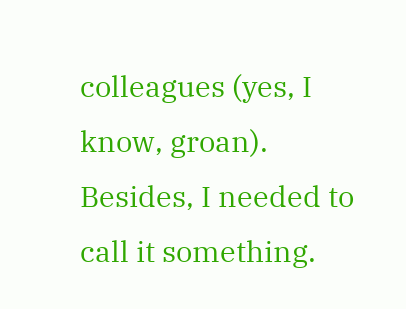colleagues (yes, I know, groan). Besides, I needed to call it something.